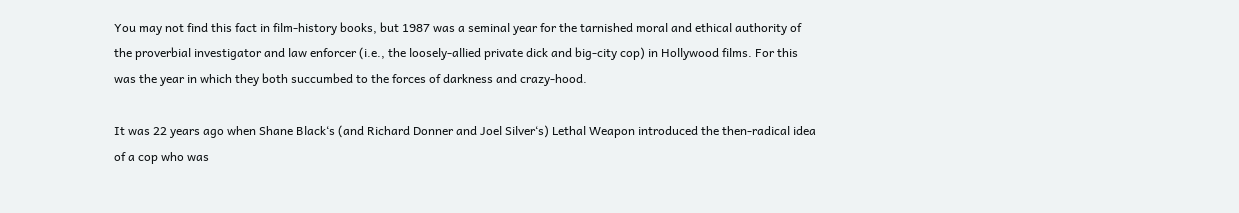You may not find this fact in film-history books, but 1987 was a seminal year for the tarnished moral and ethical authority of the proverbial investigator and law enforcer (i.e., the loosely-allied private dick and big-city cop) in Hollywood films. For this was the year in which they both succumbed to the forces of darkness and crazy-hood.

It was 22 years ago when Shane Black‘s (and Richard Donner and Joel Silver‘s) Lethal Weapon introduced the then-radical idea of a cop who was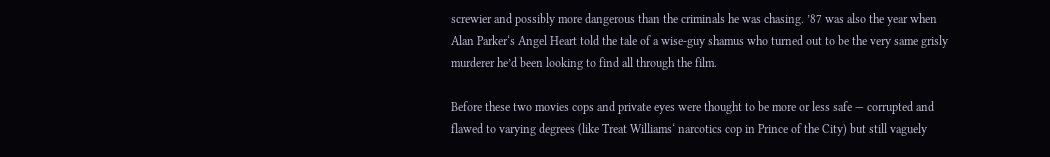screwier and possibly more dangerous than the criminals he was chasing. ’87 was also the year when Alan Parker‘s Angel Heart told the tale of a wise-guy shamus who turned out to be the very same grisly murderer he’d been looking to find all through the film.

Before these two movies cops and private eyes were thought to be more or less safe — corrupted and flawed to varying degrees (like Treat Williams‘ narcotics cop in Prince of the City) but still vaguely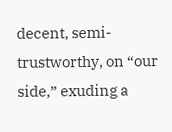decent, semi-trustworthy, on “our side,” exuding a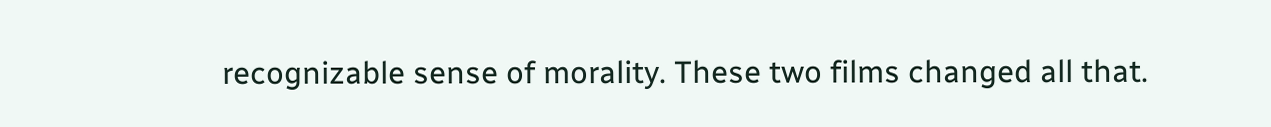recognizable sense of morality. These two films changed all that.